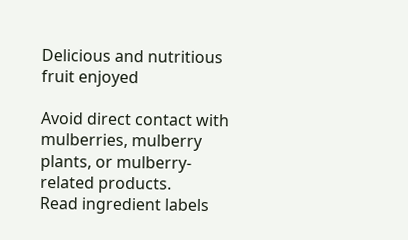Delicious and nutritious fruit enjoyed

Avoid direct contact with mulberries, mulberry plants, or mulberry-related products.
Read ingredient labels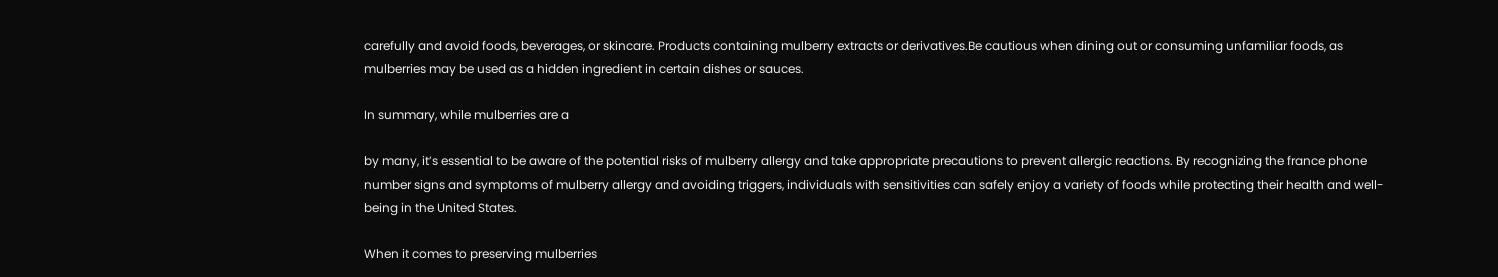carefully and avoid foods, beverages, or skincare. Products containing mulberry extracts or derivatives.Be cautious when dining out or consuming unfamiliar foods, as mulberries may be used as a hidden ingredient in certain dishes or sauces.

In summary, while mulberries are a

by many, it’s essential to be aware of the potential risks of mulberry allergy and take appropriate precautions to prevent allergic reactions. By recognizing the france phone number signs and symptoms of mulberry allergy and avoiding triggers, individuals with sensitivities can safely enjoy a variety of foods while protecting their health and well-being in the United States.

When it comes to preserving mulberries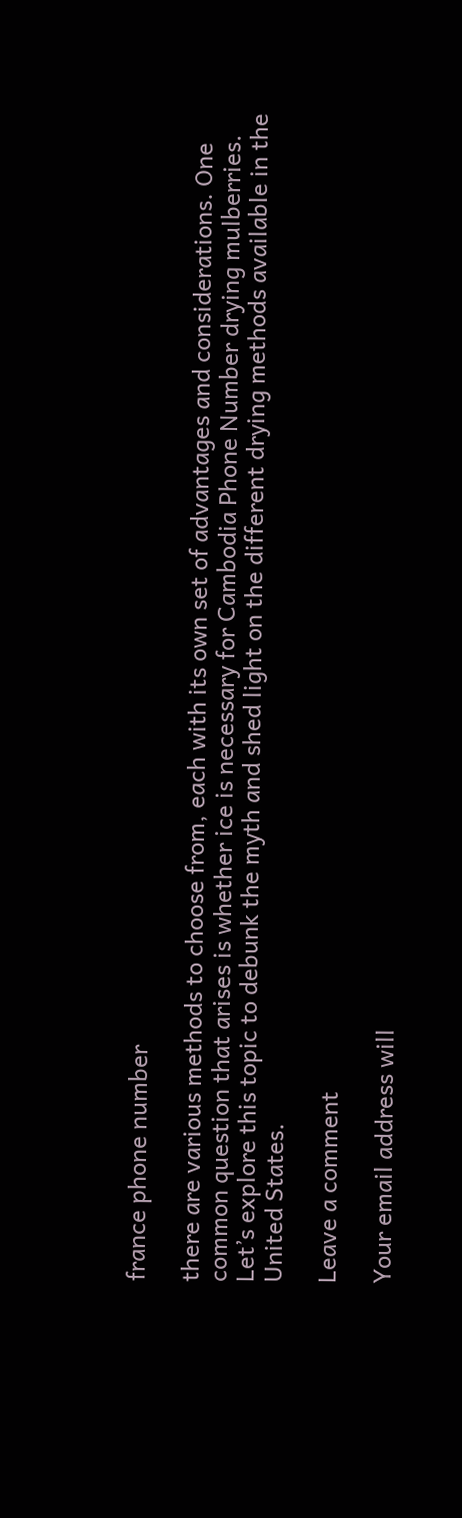france phone number

there are various methods to choose from, each with its own set of advantages and considerations. One common question that arises is whether ice is necessary for Cambodia Phone Number drying mulberries. Let’s explore this topic to debunk the myth and shed light on the different drying methods available in the United States.

Leave a comment

Your email address will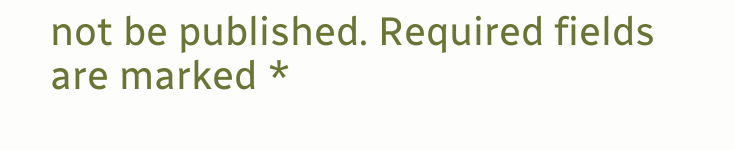not be published. Required fields are marked *